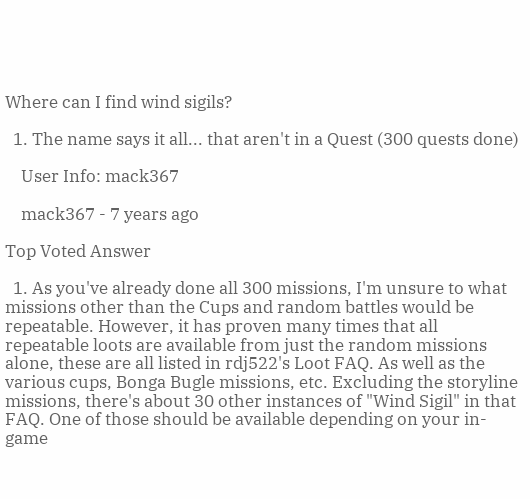Where can I find wind sigils?

  1. The name says it all... that aren't in a Quest (300 quests done)

    User Info: mack367

    mack367 - 7 years ago

Top Voted Answer

  1. As you've already done all 300 missions, I'm unsure to what missions other than the Cups and random battles would be repeatable. However, it has proven many times that all repeatable loots are available from just the random missions alone, these are all listed in rdj522's Loot FAQ. As well as the various cups, Bonga Bugle missions, etc. Excluding the storyline missions, there's about 30 other instances of "Wind Sigil" in that FAQ. One of those should be available depending on your in-game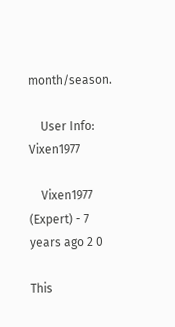month/season.

    User Info: Vixen1977

    Vixen1977 (Expert) - 7 years ago 2 0

This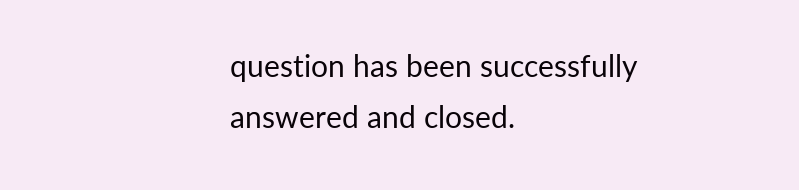question has been successfully answered and closed.